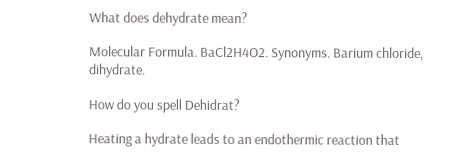What does dehydrate mean?

Molecular Formula. BaCl2H4O2. Synonyms. Barium chloride, dihydrate.

How do you spell Dehidrat?

Heating a hydrate leads to an endothermic reaction that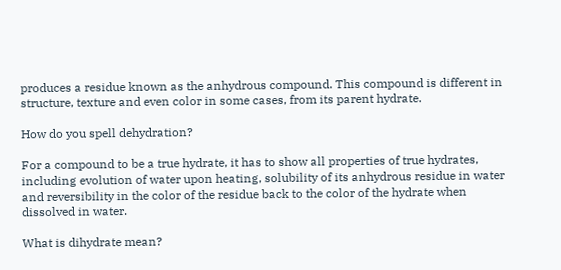produces a residue known as the anhydrous compound. This compound is different in structure, texture and even color in some cases, from its parent hydrate.

How do you spell dehydration?

For a compound to be a true hydrate, it has to show all properties of true hydrates, including evolution of water upon heating, solubility of its anhydrous residue in water and reversibility in the color of the residue back to the color of the hydrate when dissolved in water.

What is dihydrate mean?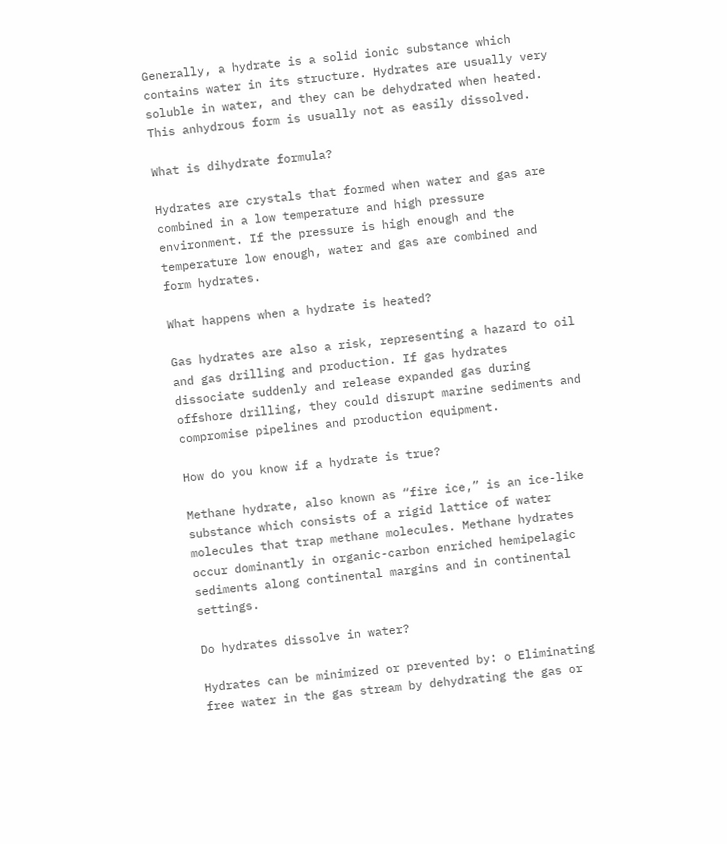Generally, a hydrate is a solid ionic substance which contains water in its structure. Hydrates are usually very soluble in water, and they can be dehydrated when heated. This anhydrous form is usually not as easily dissolved.

What is dihydrate formula?

Hydrates are crystals that formed when water and gas are combined in a low temperature and high pressure environment. If the pressure is high enough and the temperature low enough, water and gas are combined and form hydrates.

What happens when a hydrate is heated?

Gas hydrates are also a risk, representing a hazard to oil and gas drilling and production. If gas hydrates dissociate suddenly and release expanded gas during offshore drilling, they could disrupt marine sediments and compromise pipelines and production equipment.

How do you know if a hydrate is true?

Methane hydrate, also known as “fire ice,” is an ice-like substance which consists of a rigid lattice of water molecules that trap methane molecules. Methane hydrates occur dominantly in organic-carbon enriched hemipelagic sediments along continental margins and in continental settings.

Do hydrates dissolve in water?

Hydrates can be minimized or prevented by: o Eliminating free water in the gas stream by dehydrating the gas or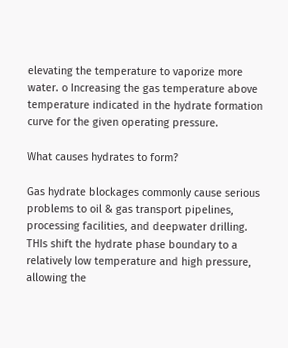elevating the temperature to vaporize more water. o Increasing the gas temperature above temperature indicated in the hydrate formation curve for the given operating pressure.

What causes hydrates to form?

Gas hydrate blockages commonly cause serious problems to oil & gas transport pipelines, processing facilities, and deepwater drilling. THIs shift the hydrate phase boundary to a relatively low temperature and high pressure, allowing the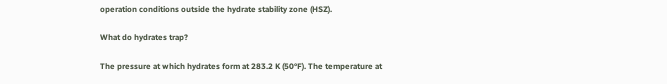operation conditions outside the hydrate stability zone (HSZ).

What do hydrates trap?

The pressure at which hydrates form at 283.2 K (50°F). The temperature at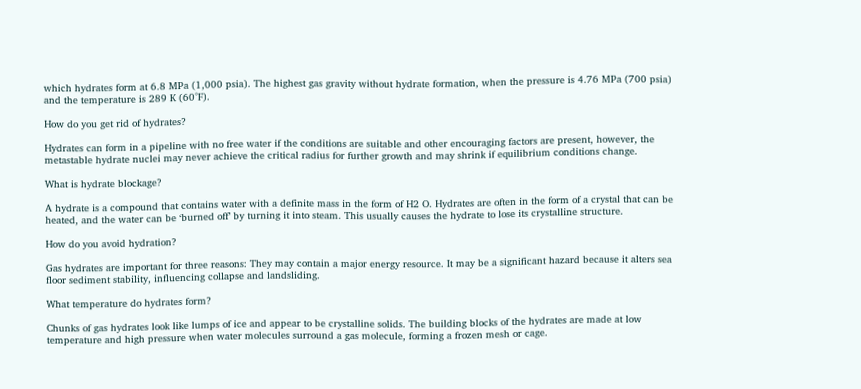which hydrates form at 6.8 MPa (1,000 psia). The highest gas gravity without hydrate formation, when the pressure is 4.76 MPa (700 psia) and the temperature is 289 K (60°F).

How do you get rid of hydrates?

Hydrates can form in a pipeline with no free water if the conditions are suitable and other encouraging factors are present, however, the metastable hydrate nuclei may never achieve the critical radius for further growth and may shrink if equilibrium conditions change.

What is hydrate blockage?

A hydrate is a compound that contains water with a definite mass in the form of H2 O. Hydrates are often in the form of a crystal that can be heated, and the water can be ‘burned off’ by turning it into steam. This usually causes the hydrate to lose its crystalline structure.

How do you avoid hydration?

Gas hydrates are important for three reasons: They may contain a major energy resource. It may be a significant hazard because it alters sea floor sediment stability, influencing collapse and landsliding.

What temperature do hydrates form?

Chunks of gas hydrates look like lumps of ice and appear to be crystalline solids. The building blocks of the hydrates are made at low temperature and high pressure when water molecules surround a gas molecule, forming a frozen mesh or cage.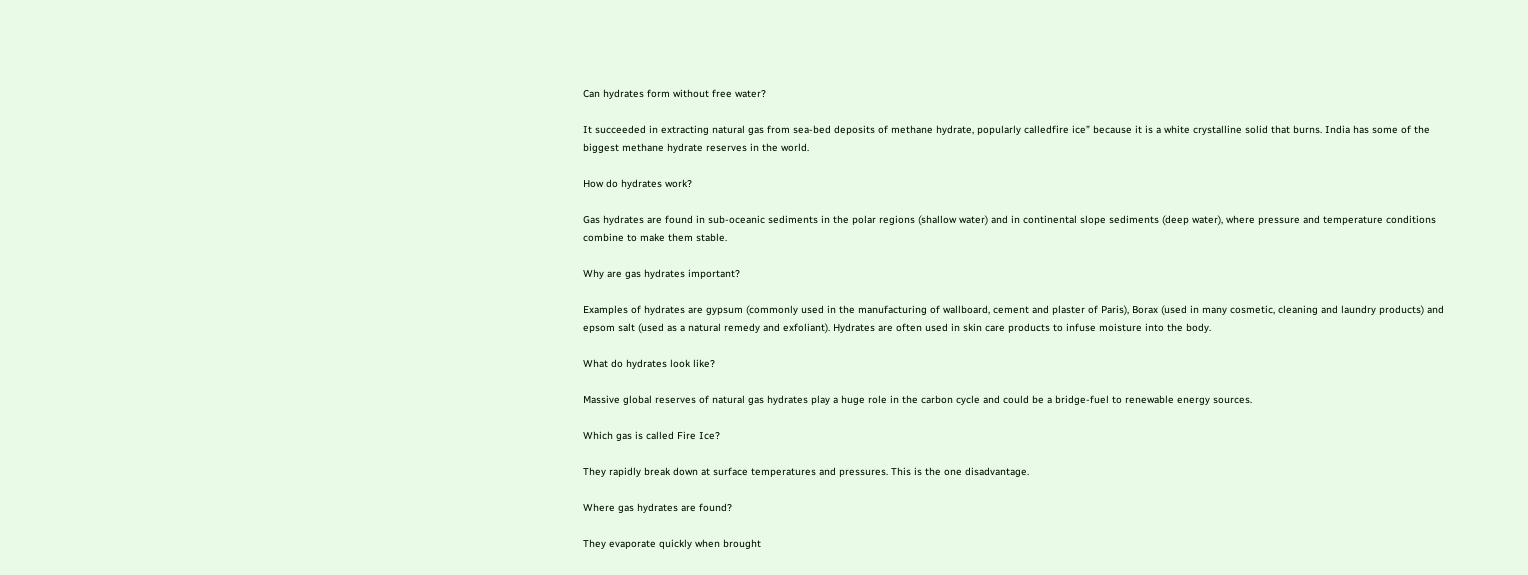Can hydrates form without free water?

It succeeded in extracting natural gas from sea-bed deposits of methane hydrate, popularly calledfire ice” because it is a white crystalline solid that burns. India has some of the biggest methane hydrate reserves in the world.

How do hydrates work?

Gas hydrates are found in sub-oceanic sediments in the polar regions (shallow water) and in continental slope sediments (deep water), where pressure and temperature conditions combine to make them stable.

Why are gas hydrates important?

Examples of hydrates are gypsum (commonly used in the manufacturing of wallboard, cement and plaster of Paris), Borax (used in many cosmetic, cleaning and laundry products) and epsom salt (used as a natural remedy and exfoliant). Hydrates are often used in skin care products to infuse moisture into the body.

What do hydrates look like?

Massive global reserves of natural gas hydrates play a huge role in the carbon cycle and could be a bridge-fuel to renewable energy sources.

Which gas is called Fire Ice?

They rapidly break down at surface temperatures and pressures. This is the one disadvantage.

Where gas hydrates are found?

They evaporate quickly when brought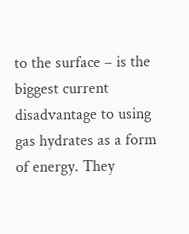to the surface – is the biggest current disadvantage to using gas hydrates as a form of energy. They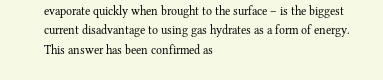evaporate quickly when brought to the surface – is the biggest current disadvantage to using gas hydrates as a form of energy. This answer has been confirmed as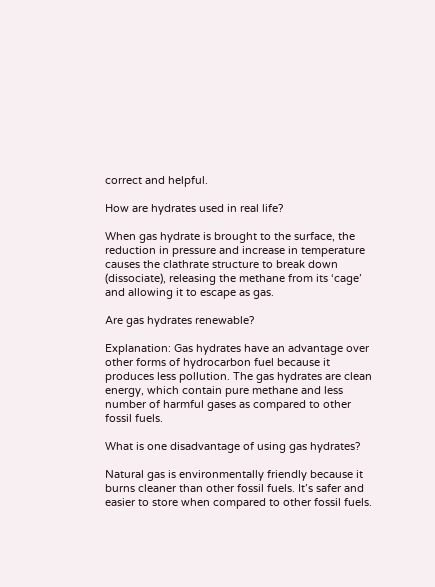correct and helpful.

How are hydrates used in real life?

When gas hydrate is brought to the surface, the reduction in pressure and increase in temperature causes the clathrate structure to break down (dissociate), releasing the methane from its ‘cage’ and allowing it to escape as gas.

Are gas hydrates renewable?

Explanation: Gas hydrates have an advantage over other forms of hydrocarbon fuel because it produces less pollution. The gas hydrates are clean energy, which contain pure methane and less number of harmful gases as compared to other fossil fuels.

What is one disadvantage of using gas hydrates?

Natural gas is environmentally friendly because it burns cleaner than other fossil fuels. It’s safer and easier to store when compared to other fossil fuels.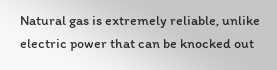Natural gas is extremely reliable, unlike electric power that can be knocked out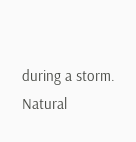during a storm. Natural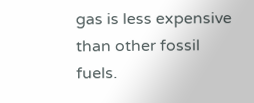gas is less expensive than other fossil fuels.